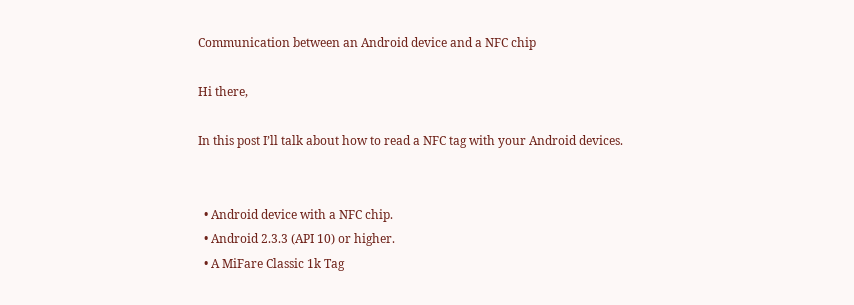Communication between an Android device and a NFC chip

Hi there,

In this post I’ll talk about how to read a NFC tag with your Android devices.


  • Android device with a NFC chip.
  • Android 2.3.3 (API 10) or higher.
  • A MiFare Classic 1k Tag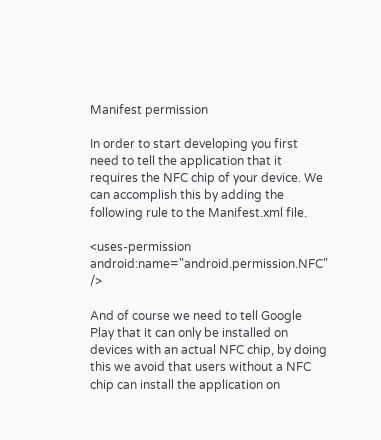Manifest permission

In order to start developing you first need to tell the application that it requires the NFC chip of your device. We can accomplish this by adding the following rule to the Manifest.xml file.

<uses-permission android:name="android.permission.NFC" />

And of course we need to tell Google Play that it can only be installed on devices with an actual NFC chip, by doing this we avoid that users without a NFC chip can install the application on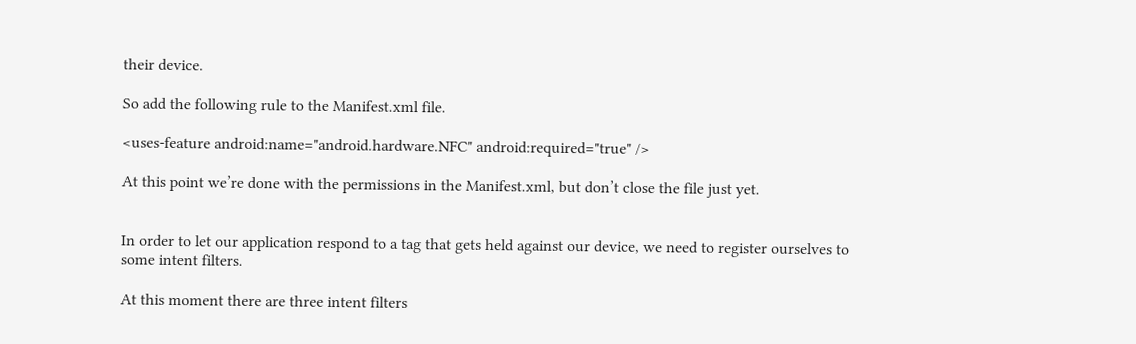their device.

So add the following rule to the Manifest.xml file.

<uses-feature android:name="android.hardware.NFC" android:required="true" />

At this point we’re done with the permissions in the Manifest.xml, but don’t close the file just yet.


In order to let our application respond to a tag that gets held against our device, we need to register ourselves to some intent filters.

At this moment there are three intent filters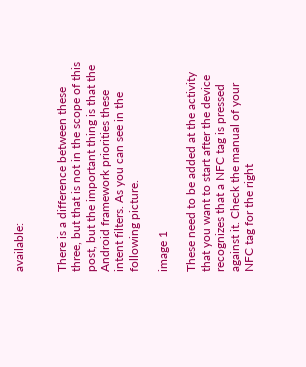available:


There is a difference between these three, but that is not in the scope of this post, but the important thing is that the Android framework priorities these intent filters. As you can see in the following picture.

image 1

These need to be added at the activity that you want to start after the device recognizes that a NFC tag is pressed against it. Check the manual of your NFC tag for the right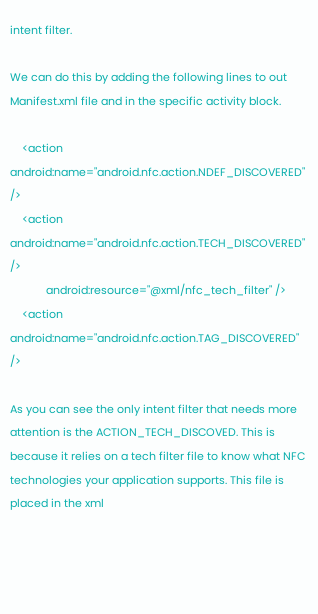intent filter.

We can do this by adding the following lines to out Manifest.xml file and in the specific activity block.

    <action android:name="android.nfc.action.NDEF_DISCOVERED" />
    <action android:name="android.nfc.action.TECH_DISCOVERED" />
            android:resource="@xml/nfc_tech_filter" />
    <action android:name="android.nfc.action.TAG_DISCOVERED" />

As you can see the only intent filter that needs more attention is the ACTION_TECH_DISCOVED. This is because it relies on a tech filter file to know what NFC technologies your application supports. This file is placed in the xml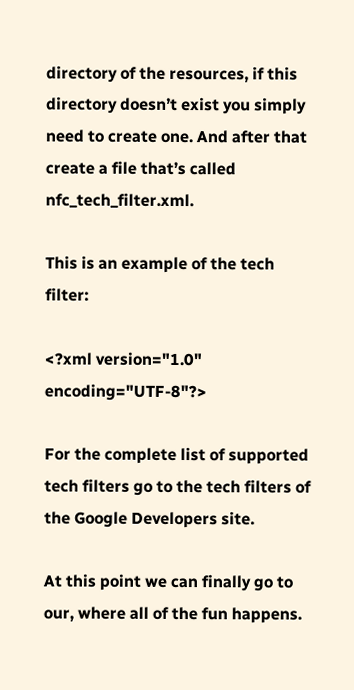directory of the resources, if this directory doesn’t exist you simply need to create one. And after that create a file that’s called nfc_tech_filter.xml.

This is an example of the tech filter:

<?xml version="1.0" encoding="UTF-8"?>

For the complete list of supported tech filters go to the tech filters of the Google Developers site.

At this point we can finally go to our, where all of the fun happens.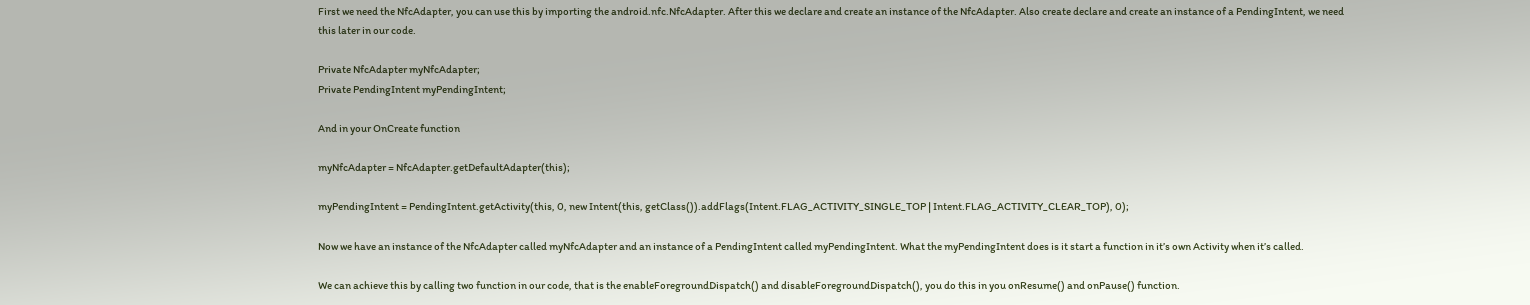First we need the NfcAdapter, you can use this by importing the android.nfc.NfcAdapter. After this we declare and create an instance of the NfcAdapter. Also create declare and create an instance of a PendingIntent, we need this later in our code.

Private NfcAdapter myNfcAdapter;
Private PendingIntent myPendingIntent;

And in your OnCreate function

myNfcAdapter = NfcAdapter.getDefaultAdapter(this);

myPendingIntent = PendingIntent.getActivity(this, 0, new Intent(this, getClass()).addFlags(Intent.FLAG_ACTIVITY_SINGLE_TOP | Intent.FLAG_ACTIVITY_CLEAR_TOP), 0);

Now we have an instance of the NfcAdapter called myNfcAdapter and an instance of a PendingIntent called myPendingIntent. What the myPendingIntent does is it start a function in it’s own Activity when it’s called.

We can achieve this by calling two function in our code, that is the enableForegroundDispatch() and disableForegroundDispatch(), you do this in you onResume() and onPause() function.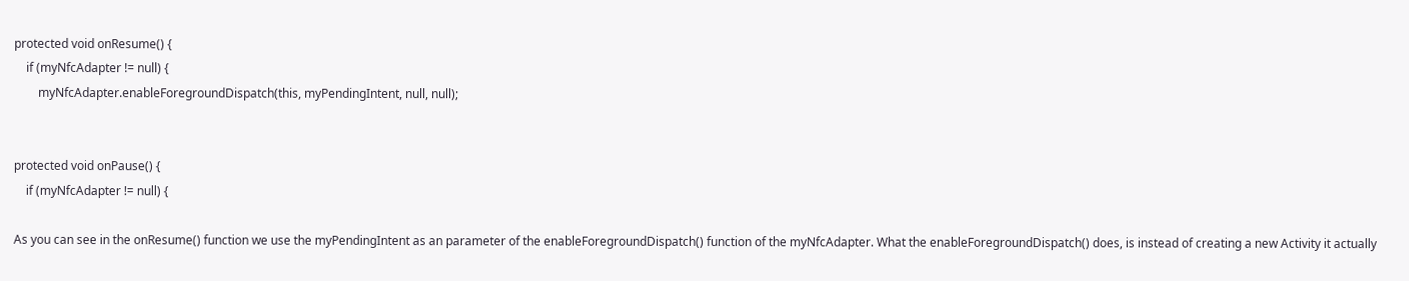protected void onResume() {
    if (myNfcAdapter != null) {
        myNfcAdapter.enableForegroundDispatch(this, myPendingIntent, null, null);


protected void onPause() {
    if (myNfcAdapter != null) {

As you can see in the onResume() function we use the myPendingIntent as an parameter of the enableForegroundDispatch() function of the myNfcAdapter. What the enableForegroundDispatch() does, is instead of creating a new Activity it actually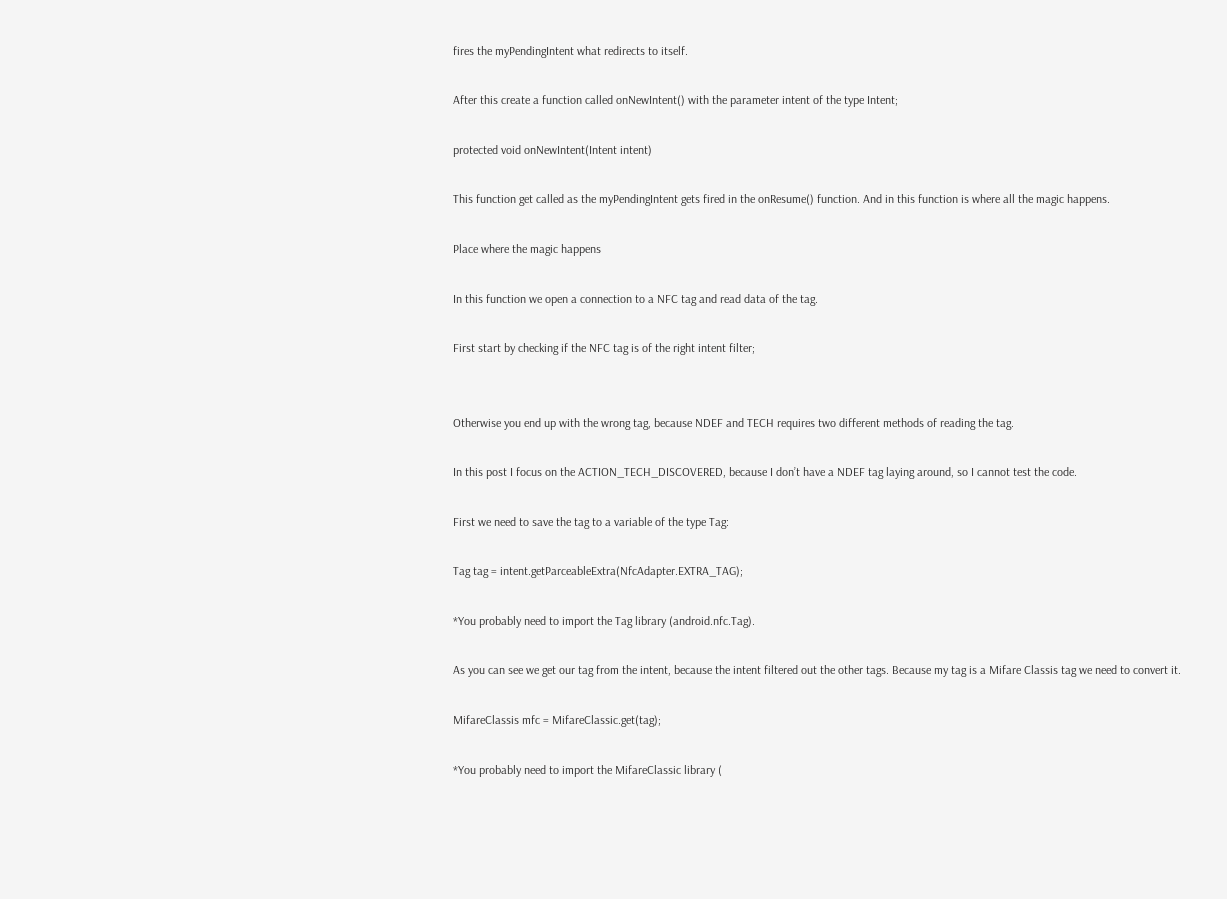fires the myPendingIntent what redirects to itself.

After this create a function called onNewIntent() with the parameter intent of the type Intent;

protected void onNewIntent(Intent intent)

This function get called as the myPendingIntent gets fired in the onResume() function. And in this function is where all the magic happens.

Place where the magic happens

In this function we open a connection to a NFC tag and read data of the tag.

First start by checking if the NFC tag is of the right intent filter;


Otherwise you end up with the wrong tag, because NDEF and TECH requires two different methods of reading the tag.

In this post I focus on the ACTION_TECH_DISCOVERED, because I don’t have a NDEF tag laying around, so I cannot test the code.

First we need to save the tag to a variable of the type Tag:

Tag tag = intent.getParceableExtra(NfcAdapter.EXTRA_TAG);

*You probably need to import the Tag library (android.nfc.Tag).

As you can see we get our tag from the intent, because the intent filtered out the other tags. Because my tag is a Mifare Classis tag we need to convert it.

MifareClassis mfc = MifareClassic.get(tag);

*You probably need to import the MifareClassic library (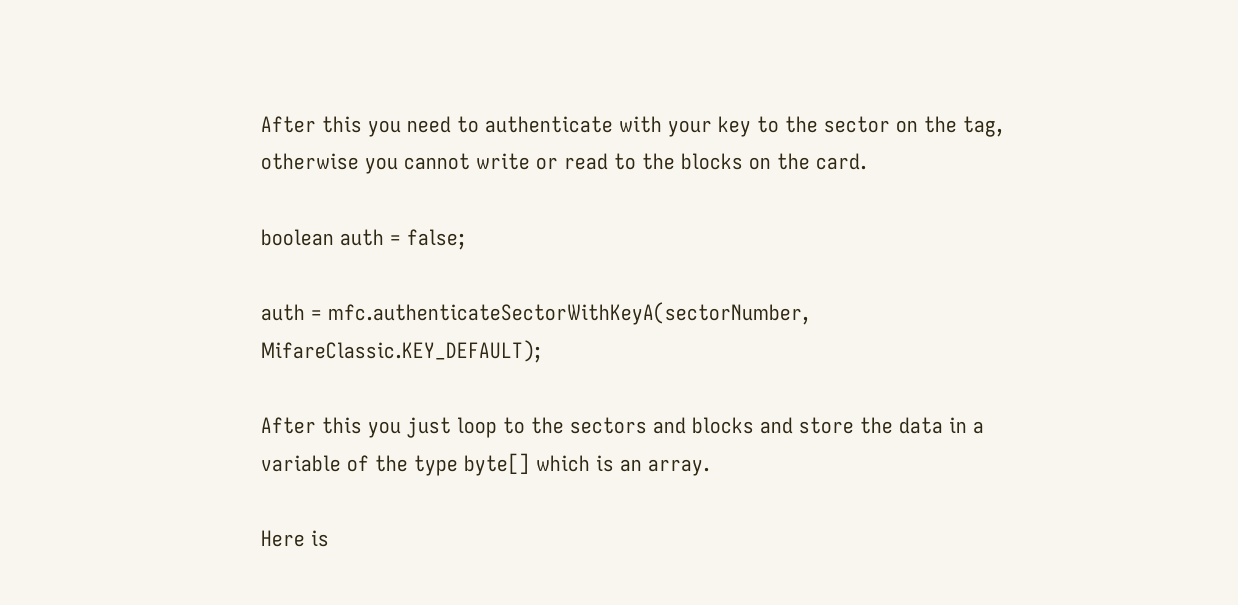After this you need to authenticate with your key to the sector on the tag, otherwise you cannot write or read to the blocks on the card.

boolean auth = false;

auth = mfc.authenticateSectorWithKeyA(sectorNumber, MifareClassic.KEY_DEFAULT);

After this you just loop to the sectors and blocks and store the data in a variable of the type byte[] which is an array.

Here is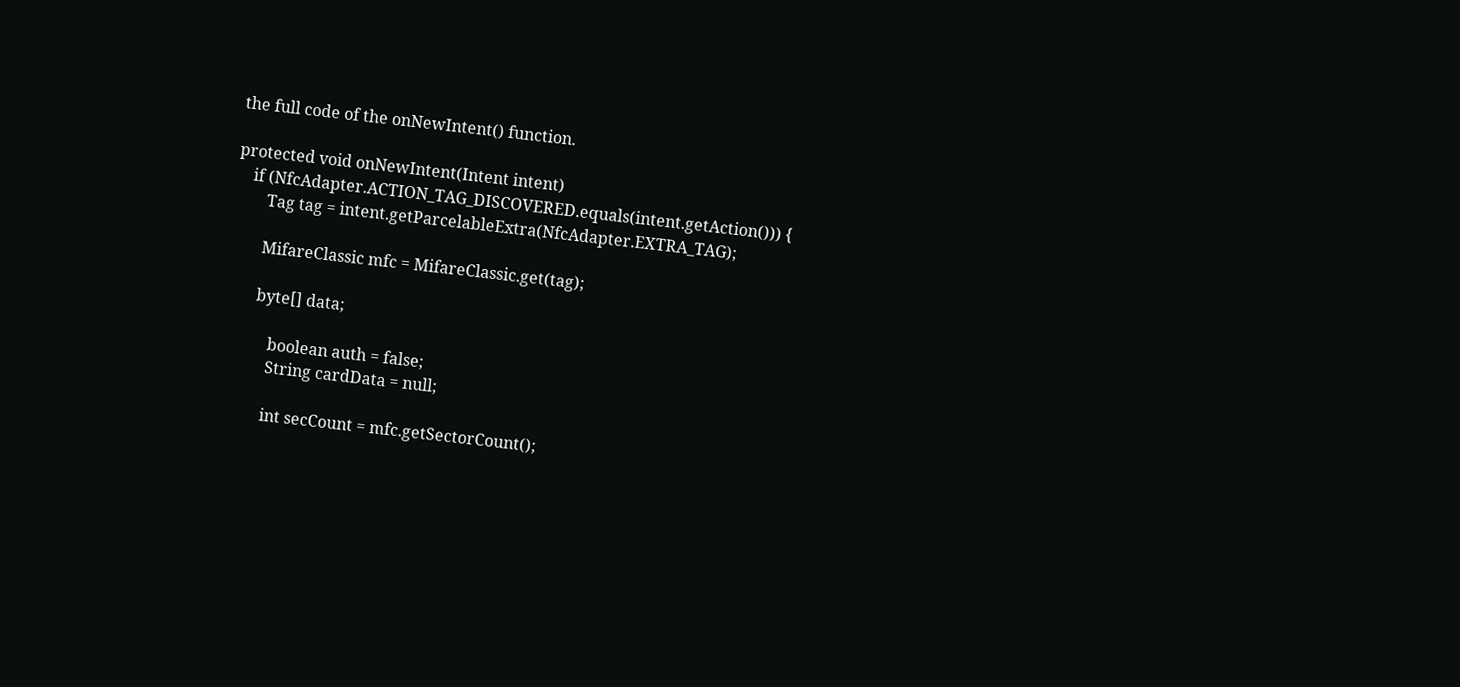the full code of the onNewIntent() function.

protected void onNewIntent(Intent intent)
    if (NfcAdapter.ACTION_TAG_DISCOVERED.equals(intent.getAction())) {
        Tag tag = intent.getParcelableExtra(NfcAdapter.EXTRA_TAG);

        MifareClassic mfc = MifareClassic.get(tag);

        byte[] data;

            boolean auth = false;
            String cardData = null;

            int secCount = mfc.getSectorCount();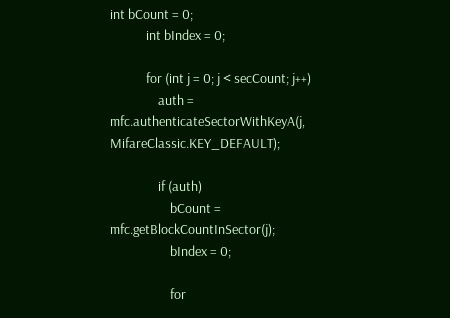int bCount = 0;
            int bIndex = 0;

            for (int j = 0; j < secCount; j++)
                auth = mfc.authenticateSectorWithKeyA(j, MifareClassic.KEY_DEFAULT);

                if (auth)
                    bCount = mfc.getBlockCountInSector(j);
                    bIndex = 0;

                    for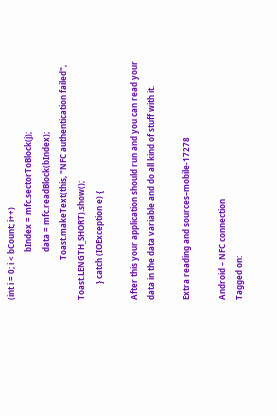(int i = 0; i < bCount; i++)
                        bIndex = mfc.sectorToBlock(j);
                        data = mfc.readBlock(bIndex);
                    Toast.makeText(this, "NFC authentication failed", Toast.LENGTH_SHORT).show();
        } catch (IOException e) {

After this your application should run and you can read your data in the data variable and do all kind of stuff with it.

Extra reading and sources–mobile-17278

Android – NFC connection
Tagged on: